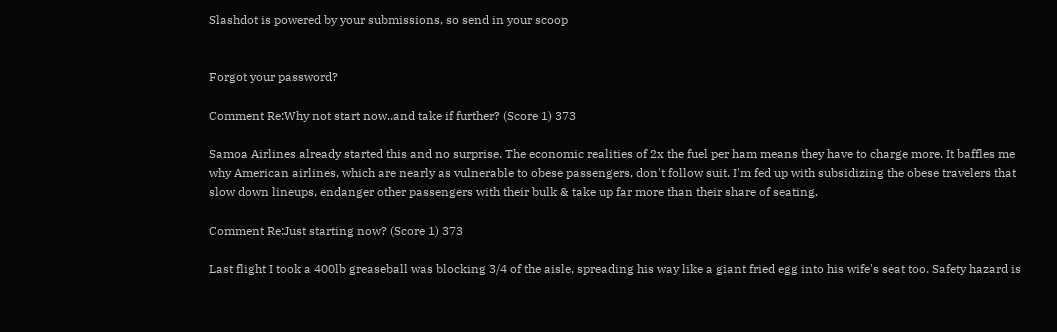Slashdot is powered by your submissions, so send in your scoop


Forgot your password?

Comment Re:Why not start now..and take if further? (Score 1) 373

Samoa Airlines already started this and no surprise. The economic realities of 2x the fuel per ham means they have to charge more. It baffles me why American airlines, which are nearly as vulnerable to obese passengers, don't follow suit. I'm fed up with subsidizing the obese travelers that slow down lineups, endanger other passengers with their bulk & take up far more than their share of seating.

Comment Re:Just starting now? (Score 1) 373

Last flight I took a 400lb greaseball was blocking 3/4 of the aisle, spreading his way like a giant fried egg into his wife's seat too. Safety hazard is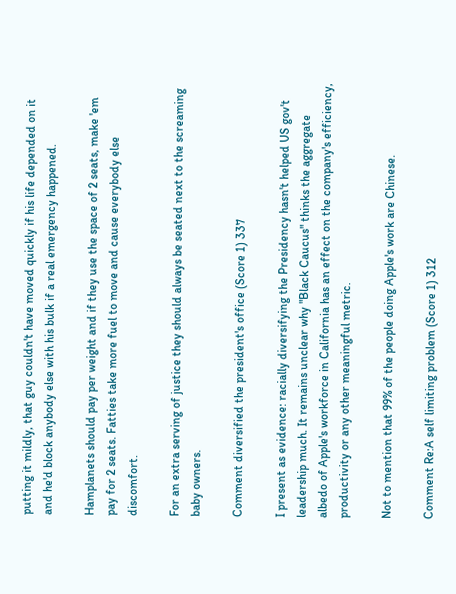putting it mildly, that guy couldn't have moved quickly if his life depended on it and he'd block anybody else with his bulk if a real emergency happened.

Hamplanets should pay per weight and if they use the space of 2 seats, make 'em pay for 2 seats. Fatties take more fuel to move and cause everybody else discomfort.

For an extra serving of justice they should always be seated next to the screaming baby owners.

Comment diversified the president's office (Score 1) 337

I present as evidence: racially diversifying the Presidency hasn't helped US gov't leadership much. It remains unclear why "Black Caucus" thinks the aggregate albedo of Apple's workforce in California has an effect on the company's efficiency, productivity or any other meaningful metric.

Not to mention that 99% of the people doing Apple's work are Chinese.

Comment Re:A self limiting problem (Score 1) 312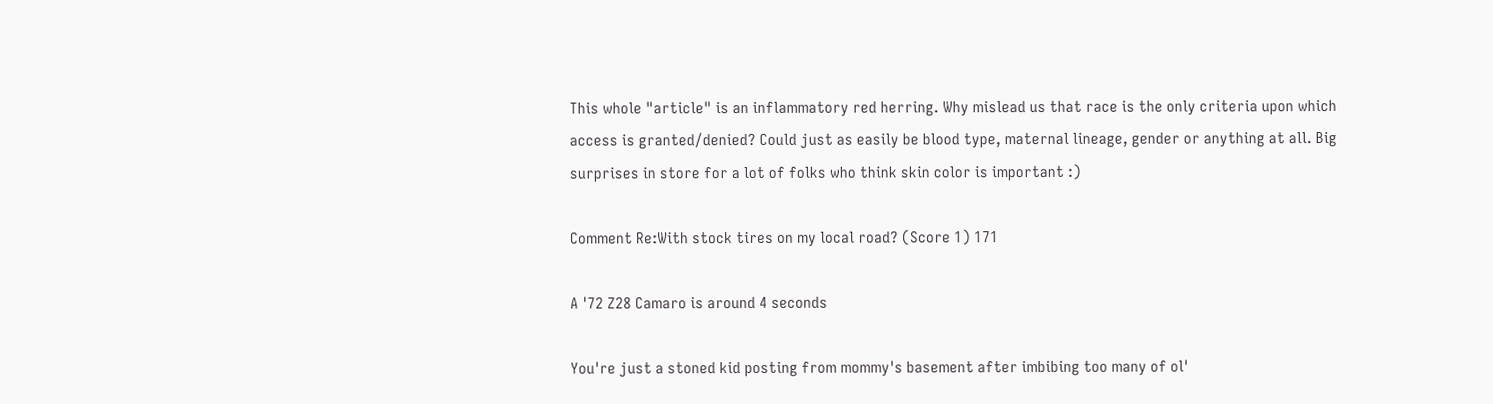This whole "article" is an inflammatory red herring. Why mislead us that race is the only criteria upon which access is granted/denied? Could just as easily be blood type, maternal lineage, gender or anything at all. Big surprises in store for a lot of folks who think skin color is important :)

Comment Re:With stock tires on my local road? (Score 1) 171

A '72 Z28 Camaro is around 4 seconds

You're just a stoned kid posting from mommy's basement after imbibing too many of ol'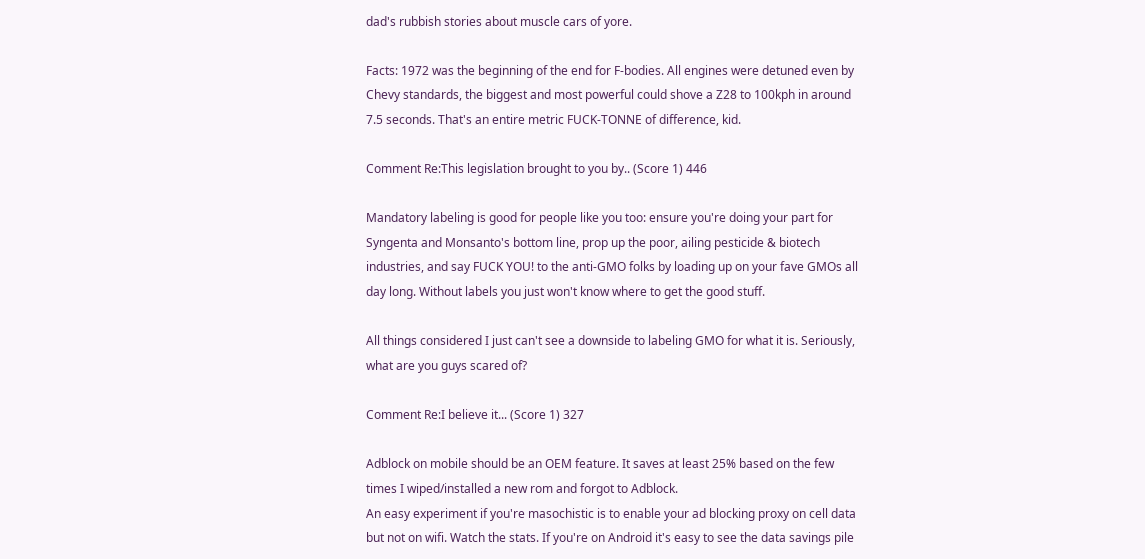dad's rubbish stories about muscle cars of yore.

Facts: 1972 was the beginning of the end for F-bodies. All engines were detuned even by Chevy standards, the biggest and most powerful could shove a Z28 to 100kph in around 7.5 seconds. That's an entire metric FUCK-TONNE of difference, kid.

Comment Re:This legislation brought to you by.. (Score 1) 446

Mandatory labeling is good for people like you too: ensure you're doing your part for Syngenta and Monsanto's bottom line, prop up the poor, ailing pesticide & biotech industries, and say FUCK YOU! to the anti-GMO folks by loading up on your fave GMOs all day long. Without labels you just won't know where to get the good stuff.

All things considered I just can't see a downside to labeling GMO for what it is. Seriously, what are you guys scared of?

Comment Re:I believe it... (Score 1) 327

Adblock on mobile should be an OEM feature. It saves at least 25% based on the few times I wiped/installed a new rom and forgot to Adblock.
An easy experiment if you're masochistic is to enable your ad blocking proxy on cell data but not on wifi. Watch the stats. If you're on Android it's easy to see the data savings pile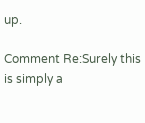up.

Comment Re:Surely this is simply a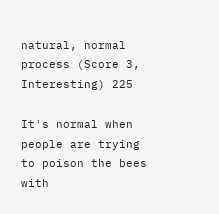natural, normal process (Score 3, Interesting) 225

It's normal when people are trying to poison the bees with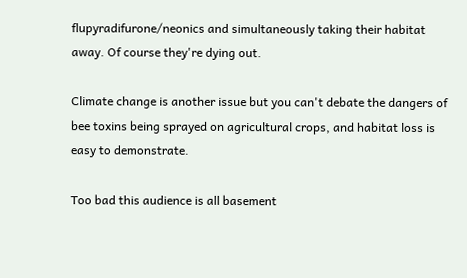flupyradifurone/neonics and simultaneously taking their habitat away. Of course they're dying out.

Climate change is another issue but you can't debate the dangers of bee toxins being sprayed on agricultural crops, and habitat loss is easy to demonstrate.

Too bad this audience is all basement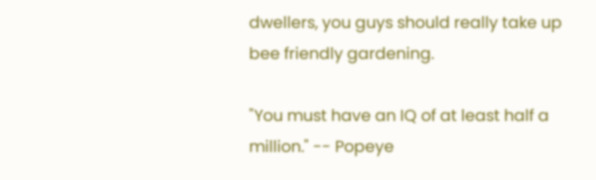dwellers, you guys should really take up bee friendly gardening.

"You must have an IQ of at least half a million." -- Popeye